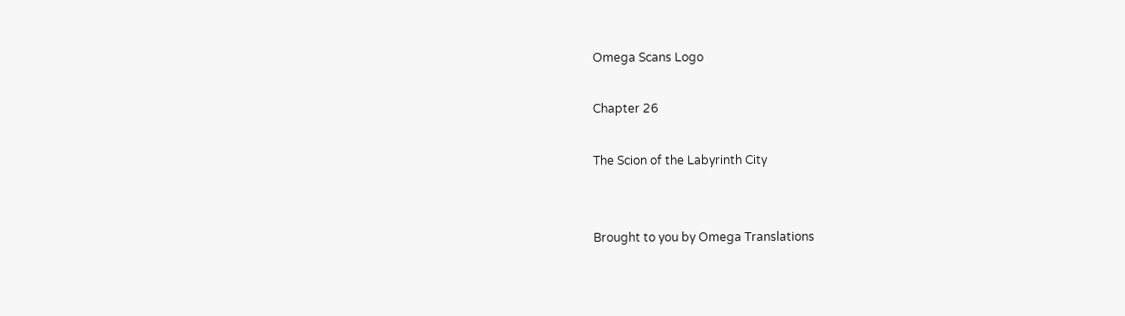Omega Scans Logo

Chapter 26

The Scion of the Labyrinth City


Brought to you by Omega Translations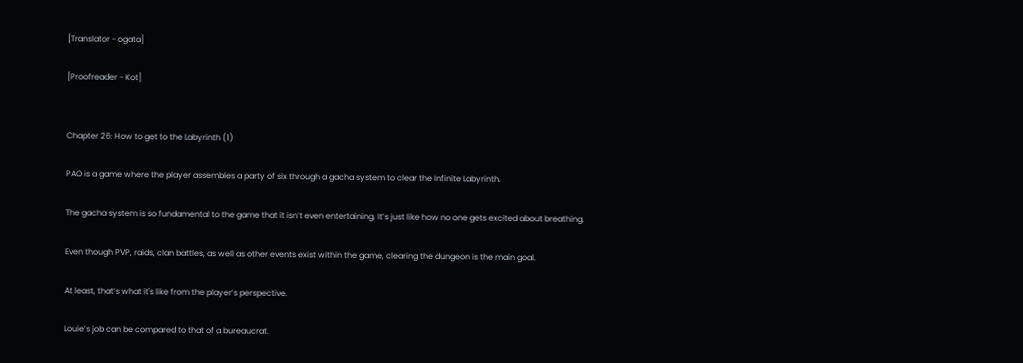[Translator - ogata]

[Proofreader - Kot]


Chapter 26: How to get to the Labyrinth (1)

PAO is a game where the player assembles a party of six through a gacha system to clear the Infinite Labyrinth.

The gacha system is so fundamental to the game that it isn’t even entertaining. It’s just like how no one gets excited about breathing.

Even though PVP, raids, clan battles, as well as other events exist within the game, clearing the dungeon is the main goal.

At least, that’s what it's like from the player’s perspective.

Louie’s job can be compared to that of a bureaucrat.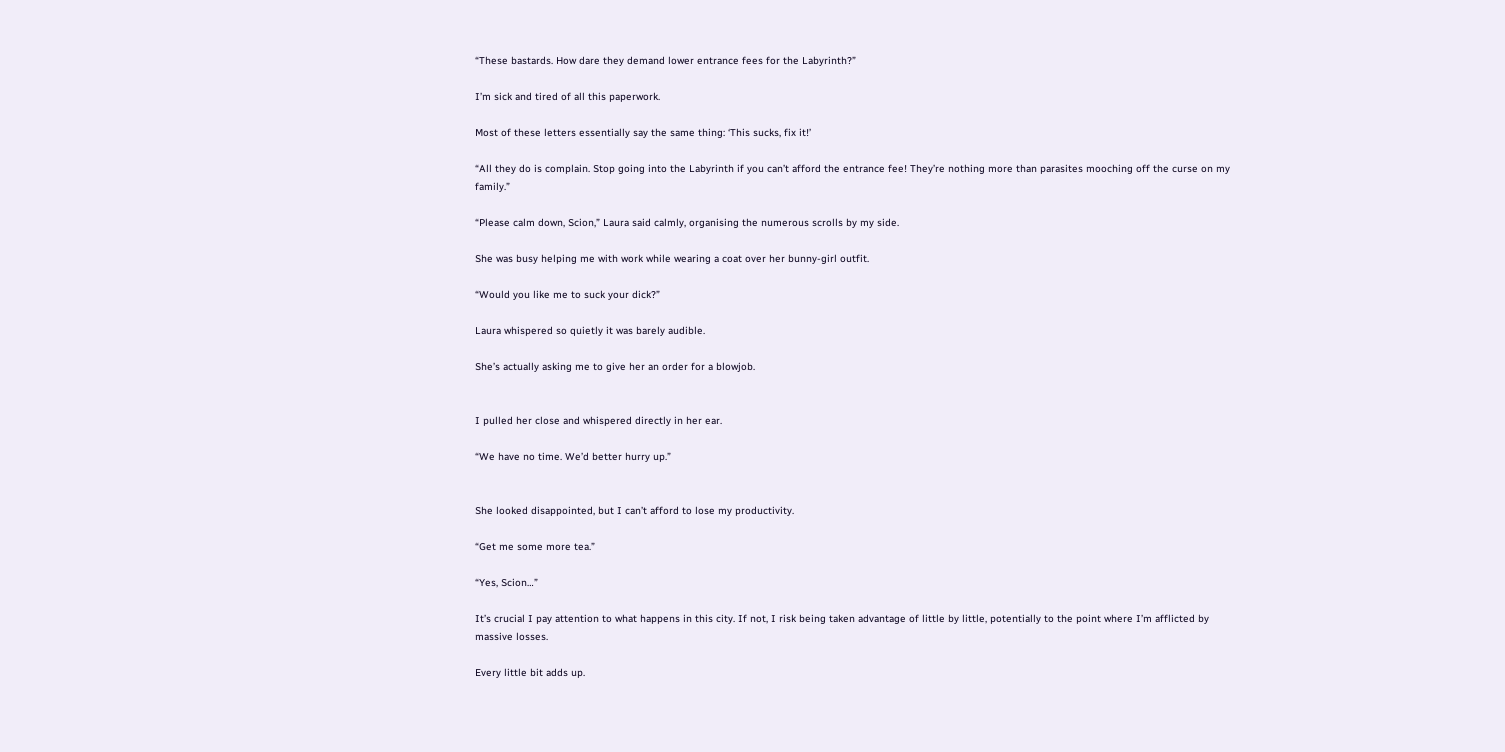“These bastards. How dare they demand lower entrance fees for the Labyrinth?”

I’m sick and tired of all this paperwork.

Most of these letters essentially say the same thing: ‘This sucks, fix it!’

“All they do is complain. Stop going into the Labyrinth if you can’t afford the entrance fee! They’re nothing more than parasites mooching off the curse on my family.”

“Please calm down, Scion,” Laura said calmly, organising the numerous scrolls by my side.

She was busy helping me with work while wearing a coat over her bunny-girl outfit.

“Would you like me to suck your dick?”

Laura whispered so quietly it was barely audible.

She’s actually asking me to give her an order for a blowjob.


I pulled her close and whispered directly in her ear.

“We have no time. We’d better hurry up.”


She looked disappointed, but I can’t afford to lose my productivity.

“Get me some more tea.”

“Yes, Scion…”

It’s crucial I pay attention to what happens in this city. If not, I risk being taken advantage of little by little, potentially to the point where I’m afflicted by massive losses.

Every little bit adds up.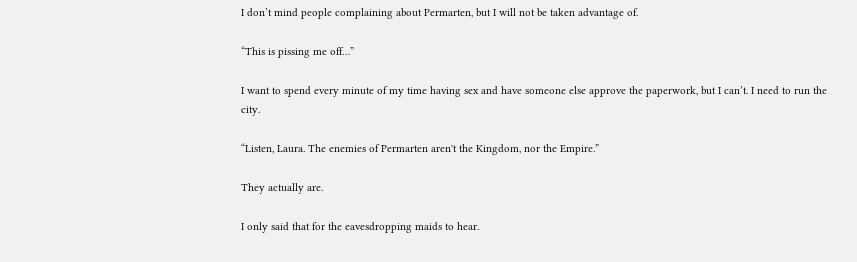I don’t mind people complaining about Permarten, but I will not be taken advantage of.

“This is pissing me off…”

I want to spend every minute of my time having sex and have someone else approve the paperwork, but I can’t. I need to run the city.

“Listen, Laura. The enemies of Permarten aren't the Kingdom, nor the Empire.”

They actually are.

I only said that for the eavesdropping maids to hear.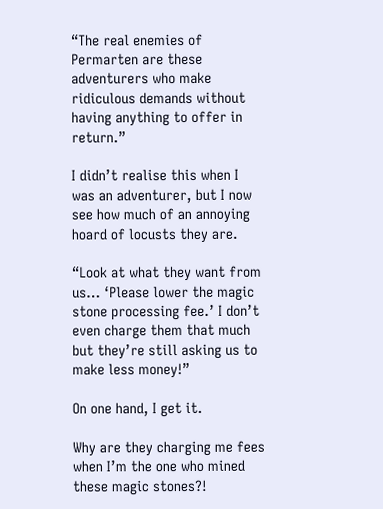“The real enemies of Permarten are these adventurers who make ridiculous demands without having anything to offer in return.”

I didn’t realise this when I was an adventurer, but I now see how much of an annoying hoard of locusts they are.

“Look at what they want from us… ‘Please lower the magic stone processing fee.’ I don’t even charge them that much but they’re still asking us to make less money!”

On one hand, I get it.

Why are they charging me fees when I’m the one who mined these magic stones?!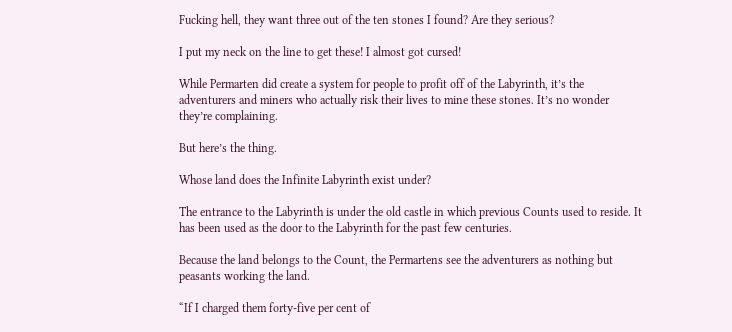Fucking hell, they want three out of the ten stones I found? Are they serious?

I put my neck on the line to get these! I almost got cursed!

While Permarten did create a system for people to profit off of the Labyrinth, it’s the adventurers and miners who actually risk their lives to mine these stones. It’s no wonder they’re complaining.

But here’s the thing.

Whose land does the Infinite Labyrinth exist under?

The entrance to the Labyrinth is under the old castle in which previous Counts used to reside. It has been used as the door to the Labyrinth for the past few centuries.

Because the land belongs to the Count, the Permartens see the adventurers as nothing but peasants working the land.

“If I charged them forty-five per cent of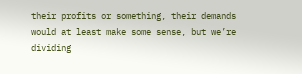their profits or something, their demands would at least make some sense, but we’re dividing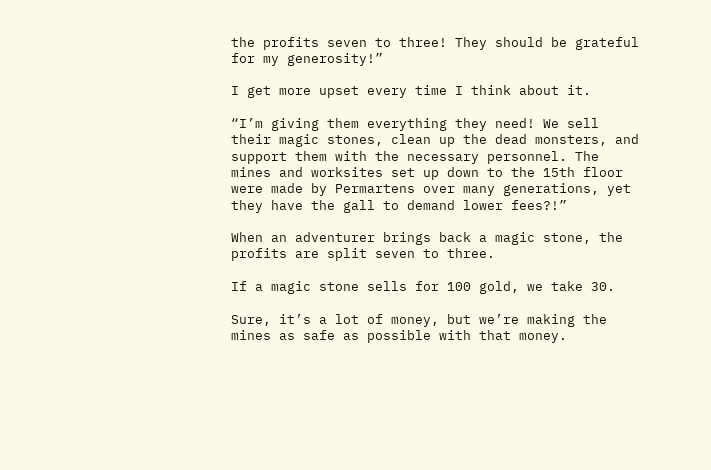the profits seven to three! They should be grateful for my generosity!”

I get more upset every time I think about it.

“I’m giving them everything they need! We sell their magic stones, clean up the dead monsters, and support them with the necessary personnel. The mines and worksites set up down to the 15th floor were made by Permartens over many generations, yet they have the gall to demand lower fees?!”

When an adventurer brings back a magic stone, the profits are split seven to three.

If a magic stone sells for 100 gold, we take 30.

Sure, it’s a lot of money, but we’re making the mines as safe as possible with that money.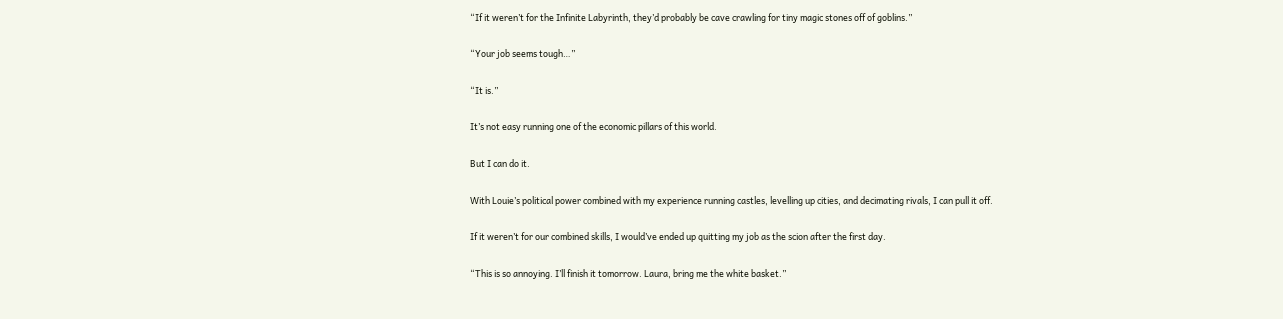“If it weren’t for the Infinite Labyrinth, they’d probably be cave crawling for tiny magic stones off of goblins.”

“Your job seems tough…”

“It is.”

It’s not easy running one of the economic pillars of this world.

But I can do it.

With Louie’s political power combined with my experience running castles, levelling up cities, and decimating rivals, I can pull it off.

If it weren’t for our combined skills, I would’ve ended up quitting my job as the scion after the first day.

“This is so annoying. I’ll finish it tomorrow. Laura, bring me the white basket.”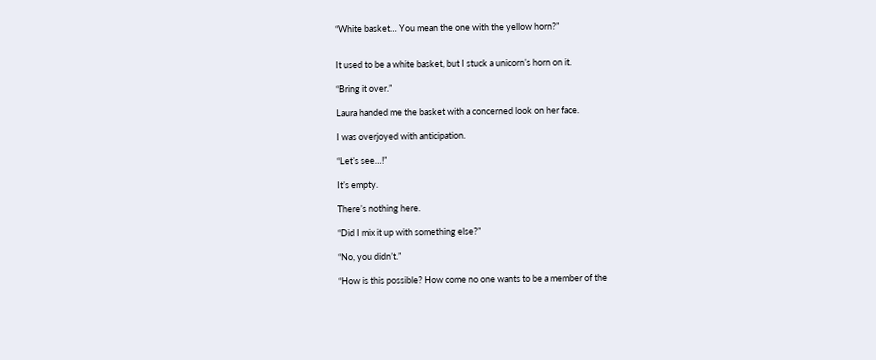“White basket… You mean the one with the yellow horn?”


It used to be a white basket, but I stuck a unicorn’s horn on it.

“Bring it over.”

Laura handed me the basket with a concerned look on her face.

I was overjoyed with anticipation.

“Let’s see…!”

It’s empty.

There’s nothing here.

“Did I mix it up with something else?”

“No, you didn’t.”

“How is this possible? How come no one wants to be a member of the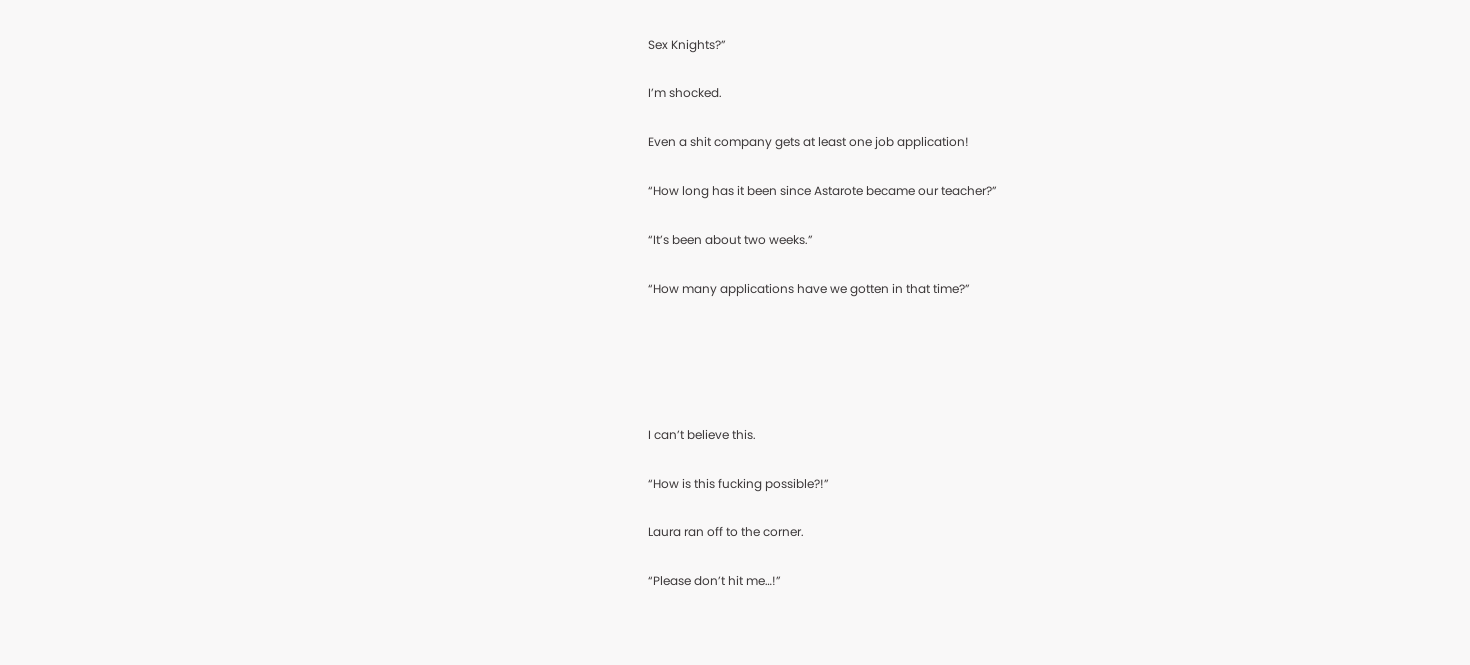Sex Knights?”

I’m shocked.

Even a shit company gets at least one job application!

“How long has it been since Astarote became our teacher?”

“It’s been about two weeks.”

“How many applications have we gotten in that time?”





I can’t believe this.

“How is this fucking possible?!”

Laura ran off to the corner.

“Please don’t hit me…!”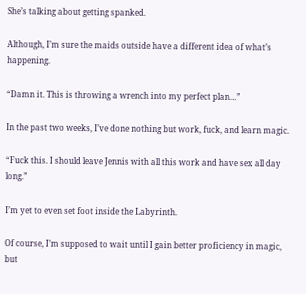She’s talking about getting spanked.

Although, I’m sure the maids outside have a different idea of what’s happening.

“Damn it. This is throwing a wrench into my perfect plan…”

In the past two weeks, I’ve done nothing but work, fuck, and learn magic.

“Fuck this. I should leave Jennis with all this work and have sex all day long.”

I’m yet to even set foot inside the Labyrinth.

Of course, I’m supposed to wait until I gain better proficiency in magic, but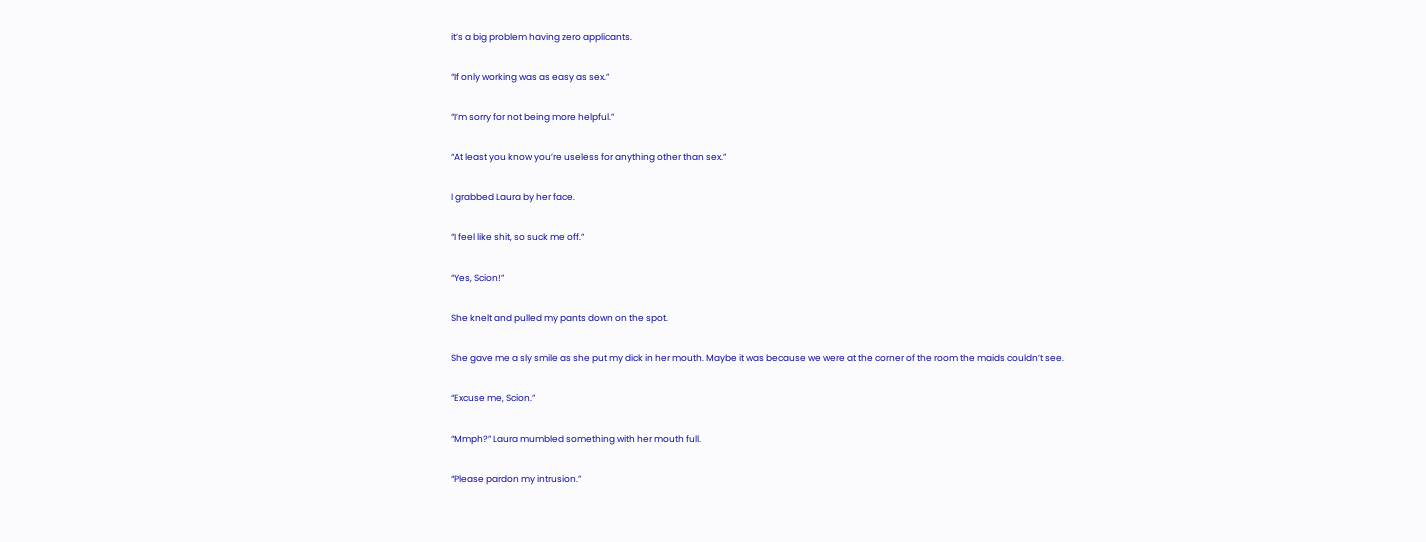it’s a big problem having zero applicants.

“If only working was as easy as sex.”

“I’m sorry for not being more helpful.”

“At least you know you’re useless for anything other than sex.”

I grabbed Laura by her face.

“I feel like shit, so suck me off.”

“Yes, Scion!”

She knelt and pulled my pants down on the spot.

She gave me a sly smile as she put my dick in her mouth. Maybe it was because we were at the corner of the room the maids couldn’t see.

“Excuse me, Scion.”

“Mmph?” Laura mumbled something with her mouth full.

“Please pardon my intrusion.”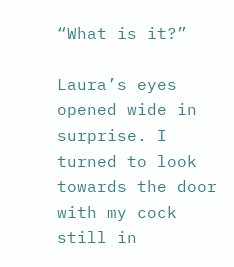“What is it?”

Laura’s eyes opened wide in surprise. I turned to look towards the door with my cock still in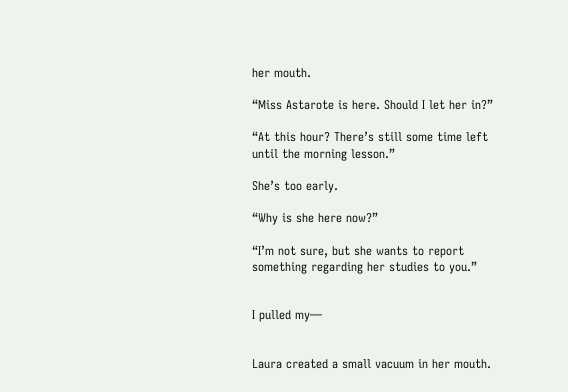her mouth.

“Miss Astarote is here. Should I let her in?”

“At this hour? There’s still some time left until the morning lesson.”

She’s too early.

“Why is she here now?”

“I’m not sure, but she wants to report something regarding her studies to you.”


I pulled my—


Laura created a small vacuum in her mouth.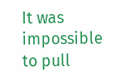It was impossible to pull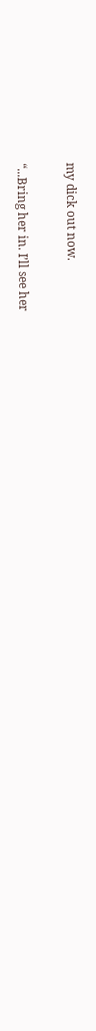my dick out now.

“...Bring her in. I’ll see her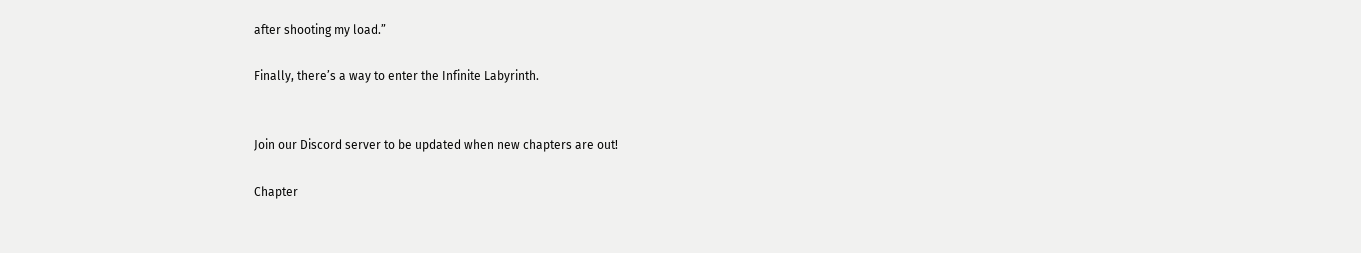after shooting my load.”

Finally, there’s a way to enter the Infinite Labyrinth.


Join our Discord server to be updated when new chapters are out!

Chapter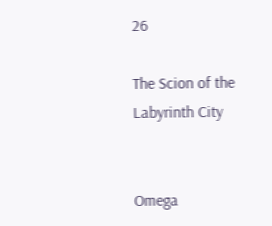26

The Scion of the Labyrinth City


Omega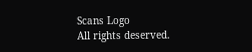Scans Logo
All rights deserved.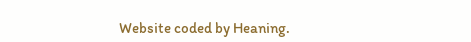Website coded by Heaning.